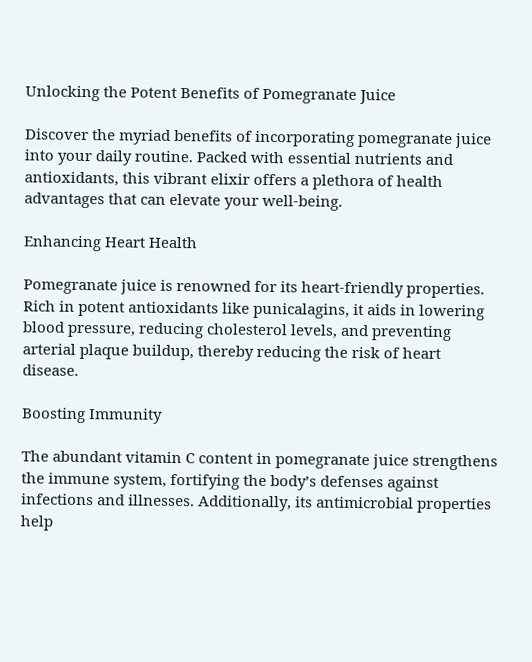Unlocking the Potent Benefits of Pomegranate Juice

Discover the myriad benefits of incorporating pomegranate juice into your daily routine. Packed with essential nutrients and antioxidants, this vibrant elixir offers a plethora of health advantages that can elevate your well-being.

Enhancing Heart Health

Pomegranate juice is renowned for its heart-friendly properties. Rich in potent antioxidants like punicalagins, it aids in lowering blood pressure, reducing cholesterol levels, and preventing arterial plaque buildup, thereby reducing the risk of heart disease.

Boosting Immunity

The abundant vitamin C content in pomegranate juice strengthens the immune system, fortifying the body’s defenses against infections and illnesses. Additionally, its antimicrobial properties help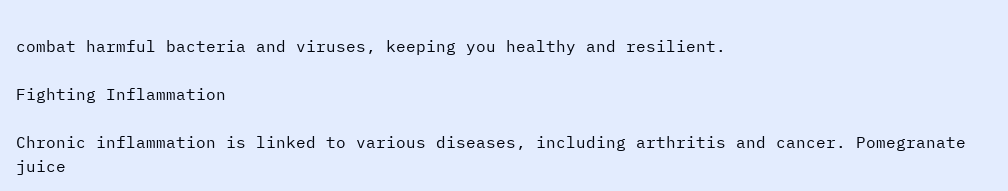combat harmful bacteria and viruses, keeping you healthy and resilient.

Fighting Inflammation

Chronic inflammation is linked to various diseases, including arthritis and cancer. Pomegranate juice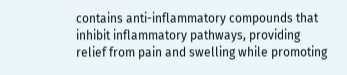contains anti-inflammatory compounds that inhibit inflammatory pathways, providing relief from pain and swelling while promoting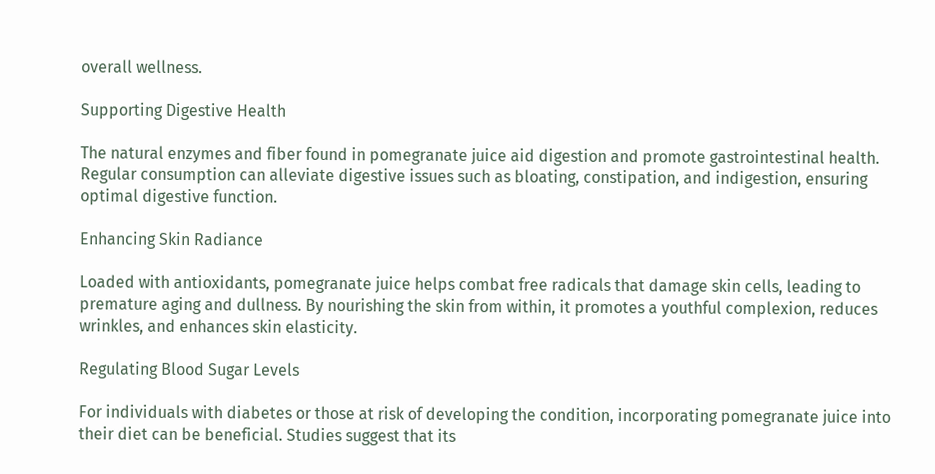overall wellness.

Supporting Digestive Health

The natural enzymes and fiber found in pomegranate juice aid digestion and promote gastrointestinal health. Regular consumption can alleviate digestive issues such as bloating, constipation, and indigestion, ensuring optimal digestive function.

Enhancing Skin Radiance

Loaded with antioxidants, pomegranate juice helps combat free radicals that damage skin cells, leading to premature aging and dullness. By nourishing the skin from within, it promotes a youthful complexion, reduces wrinkles, and enhances skin elasticity.

Regulating Blood Sugar Levels

For individuals with diabetes or those at risk of developing the condition, incorporating pomegranate juice into their diet can be beneficial. Studies suggest that its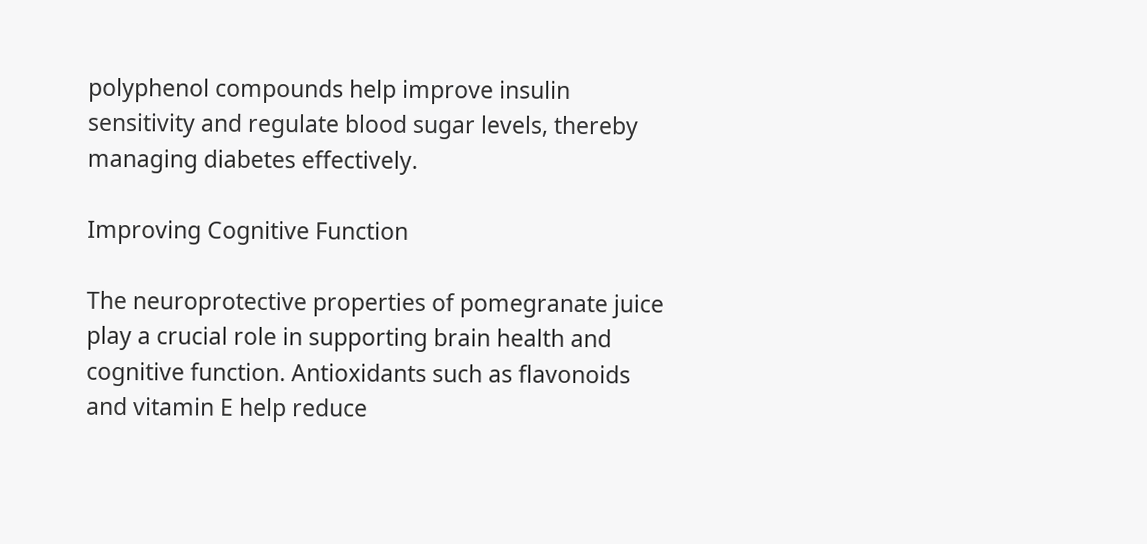polyphenol compounds help improve insulin sensitivity and regulate blood sugar levels, thereby managing diabetes effectively.

Improving Cognitive Function

The neuroprotective properties of pomegranate juice play a crucial role in supporting brain health and cognitive function. Antioxidants such as flavonoids and vitamin E help reduce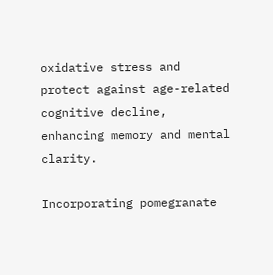oxidative stress and protect against age-related cognitive decline, enhancing memory and mental clarity.

Incorporating pomegranate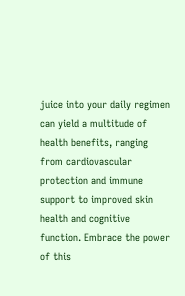juice into your daily regimen can yield a multitude of health benefits, ranging from cardiovascular protection and immune support to improved skin health and cognitive function. Embrace the power of this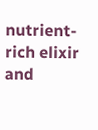nutrient-rich elixir and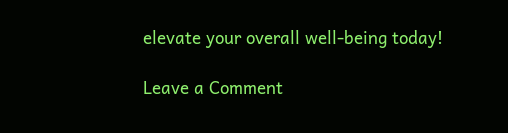elevate your overall well-being today!

Leave a Comment